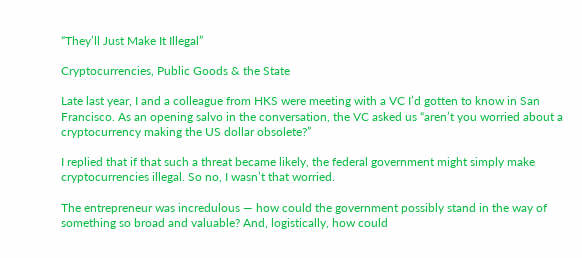“They’ll Just Make It Illegal”

Cryptocurrencies, Public Goods & the State

Late last year, I and a colleague from HKS were meeting with a VC I’d gotten to know in San Francisco. As an opening salvo in the conversation, the VC asked us “aren’t you worried about a cryptocurrency making the US dollar obsolete?”

I replied that if that such a threat became likely, the federal government might simply make cryptocurrencies illegal. So no, I wasn’t that worried.

The entrepreneur was incredulous — how could the government possibly stand in the way of something so broad and valuable? And, logistically, how could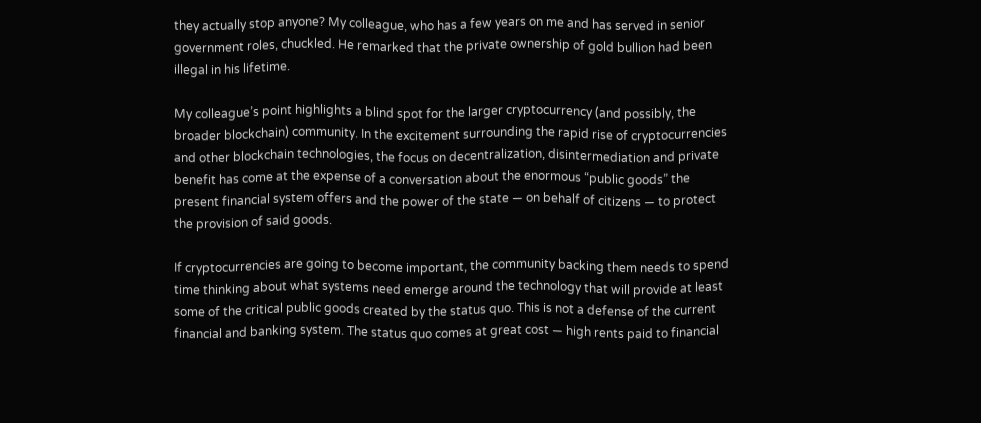they actually stop anyone? My colleague, who has a few years on me and has served in senior government roles, chuckled. He remarked that the private ownership of gold bullion had been illegal in his lifetime.

My colleague’s point highlights a blind spot for the larger cryptocurrency (and possibly, the broader blockchain) community. In the excitement surrounding the rapid rise of cryptocurrencies and other blockchain technologies, the focus on decentralization, disintermediation and private benefit has come at the expense of a conversation about the enormous “public goods” the present financial system offers and the power of the state — on behalf of citizens — to protect the provision of said goods.

If cryptocurrencies are going to become important, the community backing them needs to spend time thinking about what systems need emerge around the technology that will provide at least some of the critical public goods created by the status quo. This is not a defense of the current financial and banking system. The status quo comes at great cost — high rents paid to financial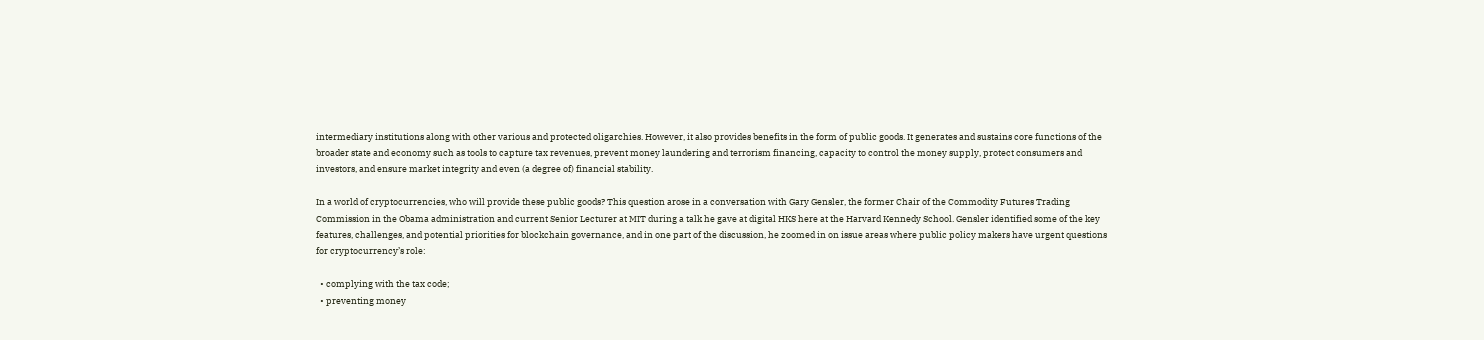intermediary institutions along with other various and protected oligarchies. However, it also provides benefits in the form of public goods. It generates and sustains core functions of the broader state and economy such as tools to capture tax revenues, prevent money laundering and terrorism financing, capacity to control the money supply, protect consumers and investors, and ensure market integrity and even (a degree of) financial stability.

In a world of cryptocurrencies, who will provide these public goods? This question arose in a conversation with Gary Gensler, the former Chair of the Commodity Futures Trading Commission in the Obama administration and current Senior Lecturer at MIT during a talk he gave at digital HKS here at the Harvard Kennedy School. Gensler identified some of the key features, challenges, and potential priorities for blockchain governance, and in one part of the discussion, he zoomed in on issue areas where public policy makers have urgent questions for cryptocurrency’s role:

  • complying with the tax code;
  • preventing money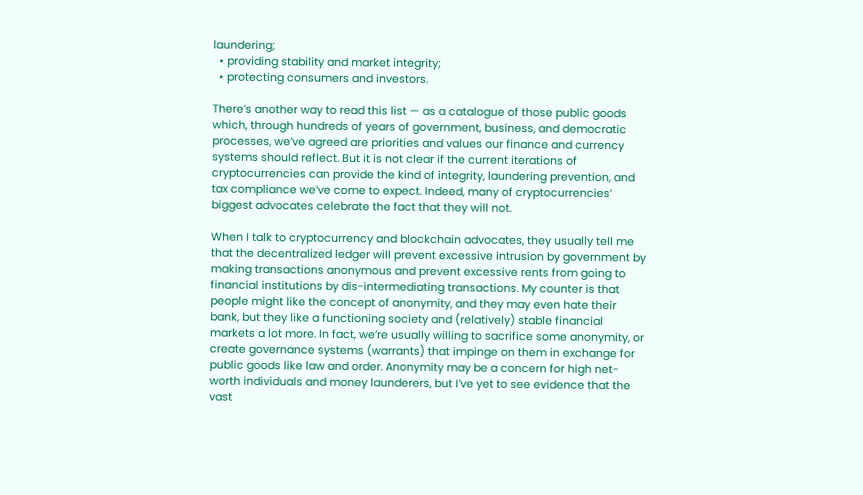laundering;
  • providing stability and market integrity;
  • protecting consumers and investors.

There’s another way to read this list — as a catalogue of those public goods which, through hundreds of years of government, business, and democratic processes, we’ve agreed are priorities and values our finance and currency systems should reflect. But it is not clear if the current iterations of cryptocurrencies can provide the kind of integrity, laundering prevention, and tax compliance we’ve come to expect. Indeed, many of cryptocurrencies’ biggest advocates celebrate the fact that they will not.

When I talk to cryptocurrency and blockchain advocates, they usually tell me that the decentralized ledger will prevent excessive intrusion by government by making transactions anonymous and prevent excessive rents from going to financial institutions by dis-intermediating transactions. My counter is that people might like the concept of anonymity, and they may even hate their bank, but they like a functioning society and (relatively) stable financial markets a lot more. In fact, we’re usually willing to sacrifice some anonymity, or create governance systems (warrants) that impinge on them in exchange for public goods like law and order. Anonymity may be a concern for high net-worth individuals and money launderers, but I’ve yet to see evidence that the vast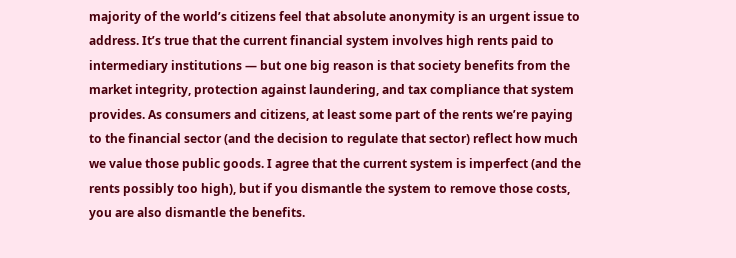majority of the world’s citizens feel that absolute anonymity is an urgent issue to address. It’s true that the current financial system involves high rents paid to intermediary institutions — but one big reason is that society benefits from the market integrity, protection against laundering, and tax compliance that system provides. As consumers and citizens, at least some part of the rents we’re paying to the financial sector (and the decision to regulate that sector) reflect how much we value those public goods. I agree that the current system is imperfect (and the rents possibly too high), but if you dismantle the system to remove those costs, you are also dismantle the benefits.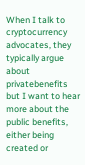When I talk to cryptocurrency advocates, they typically argue about privatebenefits but I want to hear more about the public benefits, either being created or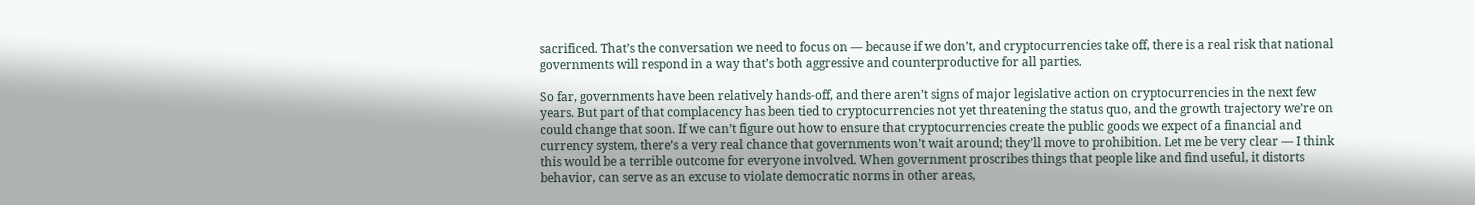sacrificed. That’s the conversation we need to focus on — because if we don’t, and cryptocurrencies take off, there is a real risk that national governments will respond in a way that’s both aggressive and counterproductive for all parties.

So far, governments have been relatively hands-off, and there aren’t signs of major legislative action on cryptocurrencies in the next few years. But part of that complacency has been tied to cryptocurrencies not yet threatening the status quo, and the growth trajectory we’re on could change that soon. If we can’t figure out how to ensure that cryptocurrencies create the public goods we expect of a financial and currency system, there’s a very real chance that governments won’t wait around; they’ll move to prohibition. Let me be very clear — I think this would be a terrible outcome for everyone involved. When government proscribes things that people like and find useful, it distorts behavior, can serve as an excuse to violate democratic norms in other areas,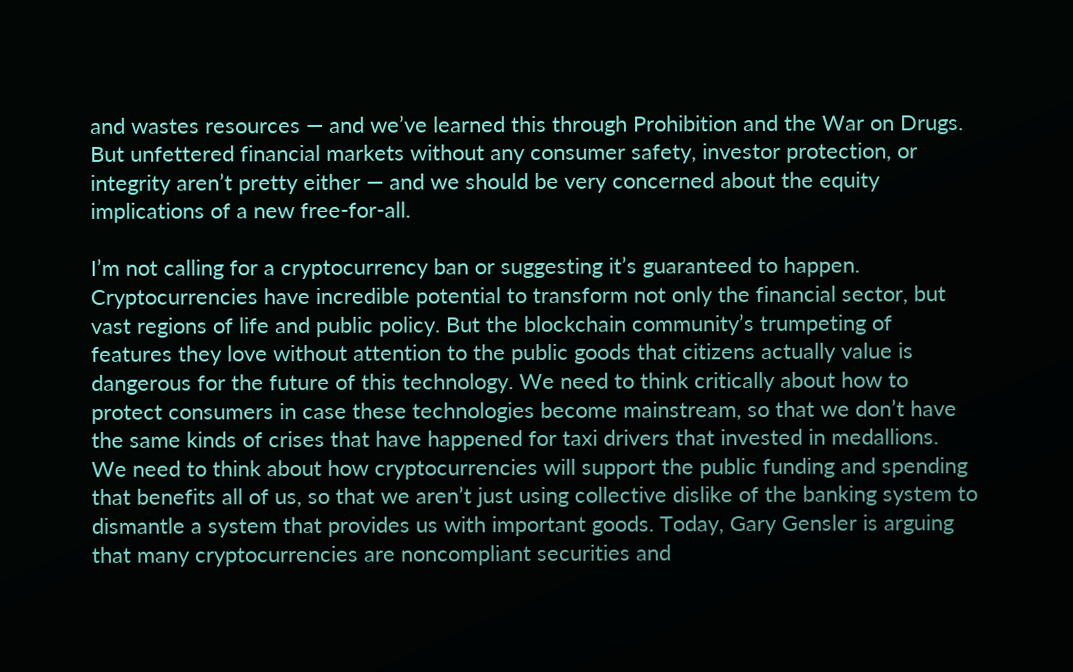and wastes resources — and we’ve learned this through Prohibition and the War on Drugs. But unfettered financial markets without any consumer safety, investor protection, or integrity aren’t pretty either — and we should be very concerned about the equity implications of a new free-for-all.

I’m not calling for a cryptocurrency ban or suggesting it’s guaranteed to happen. Cryptocurrencies have incredible potential to transform not only the financial sector, but vast regions of life and public policy. But the blockchain community’s trumpeting of features they love without attention to the public goods that citizens actually value is dangerous for the future of this technology. We need to think critically about how to protect consumers in case these technologies become mainstream, so that we don’t have the same kinds of crises that have happened for taxi drivers that invested in medallions. We need to think about how cryptocurrencies will support the public funding and spending that benefits all of us, so that we aren’t just using collective dislike of the banking system to dismantle a system that provides us with important goods. Today, Gary Gensler is arguing that many cryptocurrencies are noncompliant securities and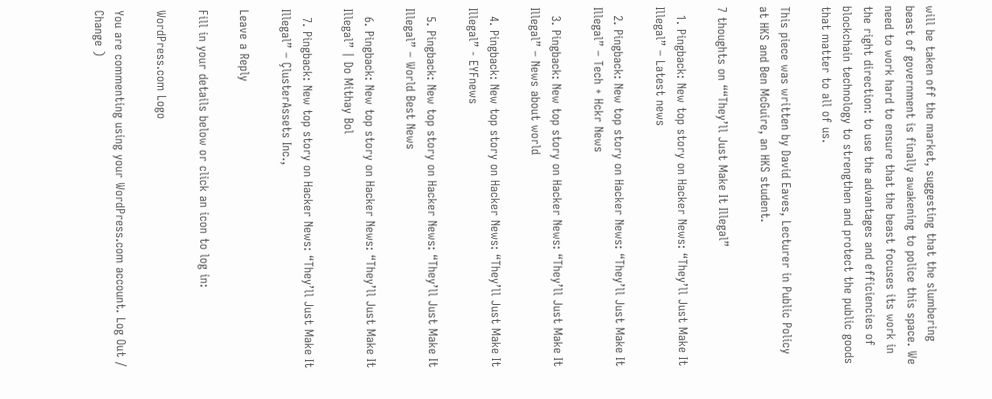will be taken off the market, suggesting that the slumbering beast of government is finally awakening to police this space. We need to work hard to ensure that the beast focuses its work in the right direction: to use the advantages and efficiencies of blockchain technology to strengthen and protect the public goods that matter to all of us.

This piece was written by David Eaves, Lecturer in Public Policy at HKS and Ben McGuire, an HKS student.

7 thoughts on ““They’ll Just Make It Illegal”

  1. Pingback: New top story on Hacker News: “They’ll Just Make It Illegal” – Latest news

  2. Pingback: New top story on Hacker News: “They’ll Just Make It Illegal” – Tech + Hckr News

  3. Pingback: New top story on Hacker News: “They’ll Just Make It Illegal” – News about world

  4. Pingback: New top story on Hacker News: “They’ll Just Make It Illegal” - EYFnews

  5. Pingback: New top story on Hacker News: “They’ll Just Make It Illegal” – World Best News

  6. Pingback: New top story on Hacker News: “They’ll Just Make It Illegal” | Do Mithay Bol

  7. Pingback: New top story on Hacker News: “They’ll Just Make It Illegal” – ÇlusterAssets Inc.,

Leave a Reply

Fill in your details below or click an icon to log in:

WordPress.com Logo

You are commenting using your WordPress.com account. Log Out /  Change )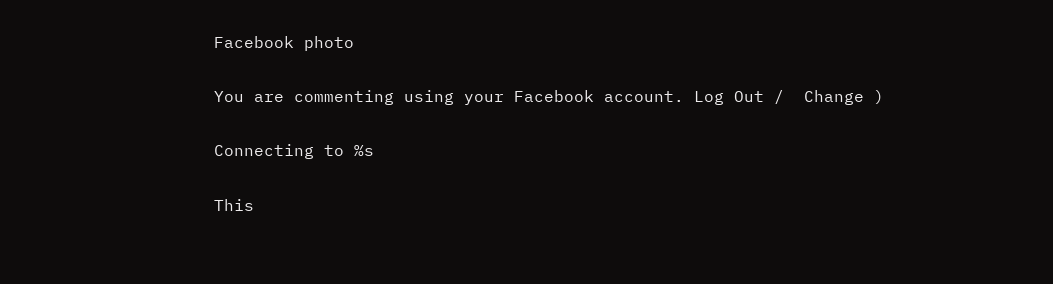Facebook photo

You are commenting using your Facebook account. Log Out /  Change )

Connecting to %s

This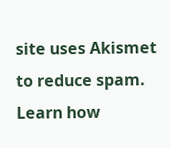site uses Akismet to reduce spam. Learn how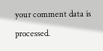your comment data is processed.